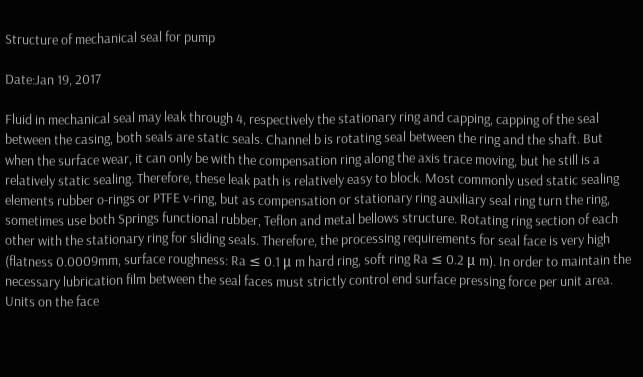Structure of mechanical seal for pump

Date:Jan 19, 2017

Fluid in mechanical seal may leak through 4, respectively the stationary ring and capping, capping of the seal between the casing, both seals are static seals. Channel b is rotating seal between the ring and the shaft. But when the surface wear, it can only be with the compensation ring along the axis trace moving, but he still is a relatively static sealing. Therefore, these leak path is relatively easy to block. Most commonly used static sealing elements rubber o-rings or PTFE v-ring, but as compensation or stationary ring auxiliary seal ring turn the ring, sometimes use both Springs functional rubber, Teflon and metal bellows structure. Rotating ring section of each other with the stationary ring for sliding seals. Therefore, the processing requirements for seal face is very high (flatness 0.0009mm, surface roughness: Ra ≤ 0.1 μ m hard ring, soft ring Ra ≤ 0.2 μ m). In order to maintain the necessary lubrication film between the seal faces must strictly control end surface pressing force per unit area. Units on the face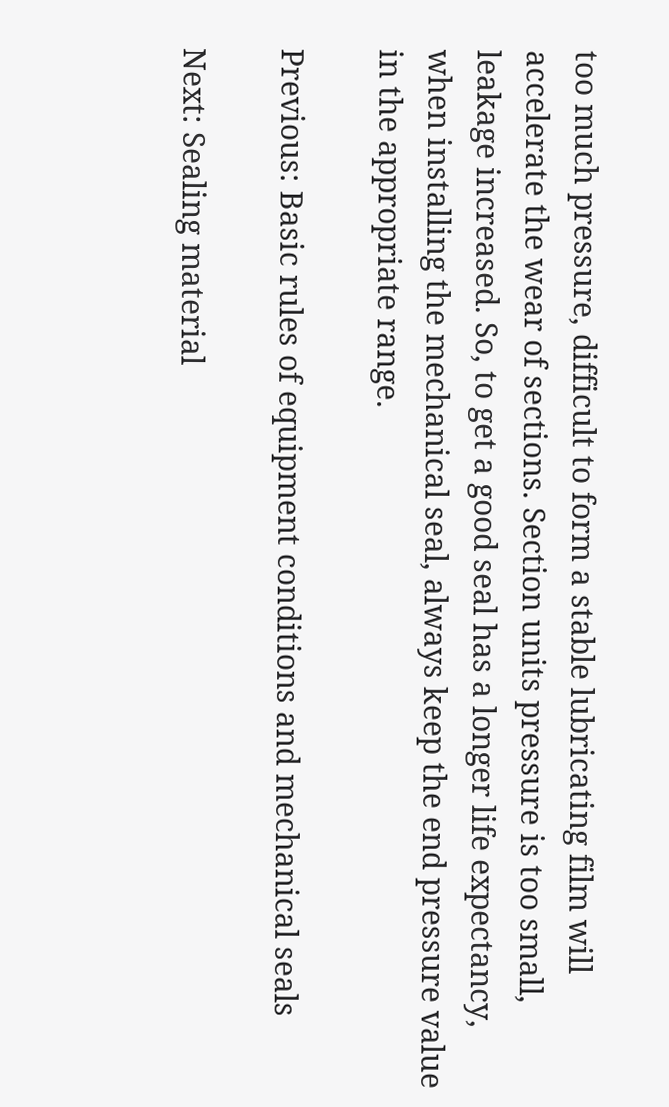too much pressure, difficult to form a stable lubricating film will accelerate the wear of sections. Section units pressure is too small, leakage increased. So, to get a good seal has a longer life expectancy, when installing the mechanical seal, always keep the end pressure value in the appropriate range.

Previous: Basic rules of equipment conditions and mechanical seals

Next: Sealing material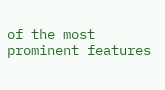of the most prominent features